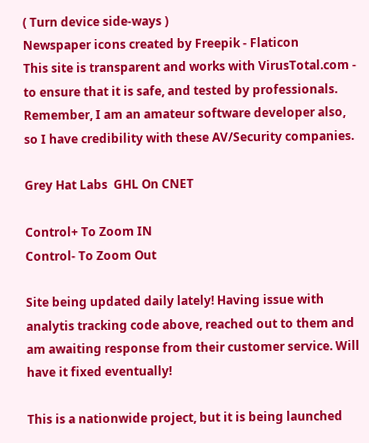( Turn device side-ways )
Newspaper icons created by Freepik - Flaticon
This site is transparent and works with VirusTotal.com -
to ensure that it is safe, and tested by professionals.
Remember, I am an amateur software developer also,
so I have credibility with these AV/Security companies.

Grey Hat Labs  GHL On CNET

Control+ To Zoom IN
Control- To Zoom Out

Site being updated daily lately! Having issue with analytis tracking code above, reached out to them and am awaiting response from their customer service. Will have it fixed eventually!

This is a nationwide project, but it is being launched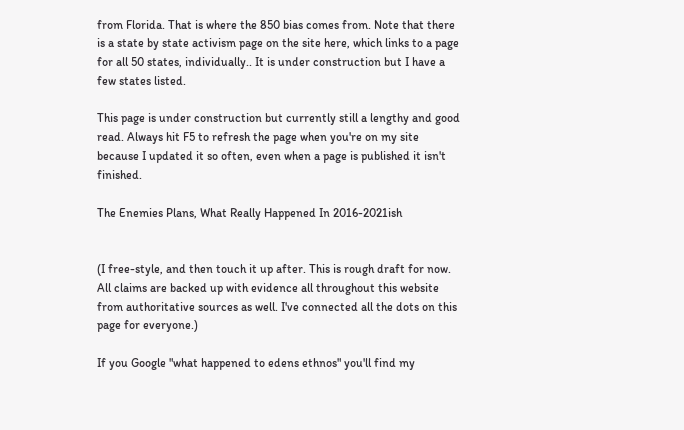from Florida. That is where the 850 bias comes from. Note that there is a state by state activism page on the site here, which links to a page for all 50 states, individually.. It is under construction but I have a few states listed.

This page is under construction but currently still a lengthy and good read. Always hit F5 to refresh the page when you're on my site because I updated it so often, even when a page is published it isn't finished.

The Enemies Plans, What Really Happened In 2016-2021ish


(I free-style, and then touch it up after. This is rough draft for now. All claims are backed up with evidence all throughout this website from authoritative sources as well. I've connected all the dots on this page for everyone.)

If you Google "what happened to edens ethnos" you'll find my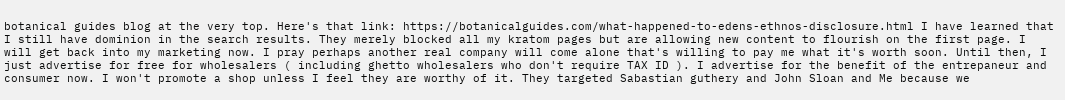botanical guides blog at the very top. Here's that link: https://botanicalguides.com/what-happened-to-edens-ethnos-disclosure.html I have learned that I still have dominion in the search results. They merely blocked all my kratom pages but are allowing new content to flourish on the first page. I will get back into my marketing now. I pray perhaps another real company will come alone that's willing to pay me what it's worth soon. Until then, I just advertise for free for wholesalers ( including ghetto wholesalers who don't require TAX ID ). I advertise for the benefit of the entrepaneur and consumer now. I won't promote a shop unless I feel they are worthy of it. They targeted Sabastian guthery and John Sloan and Me because we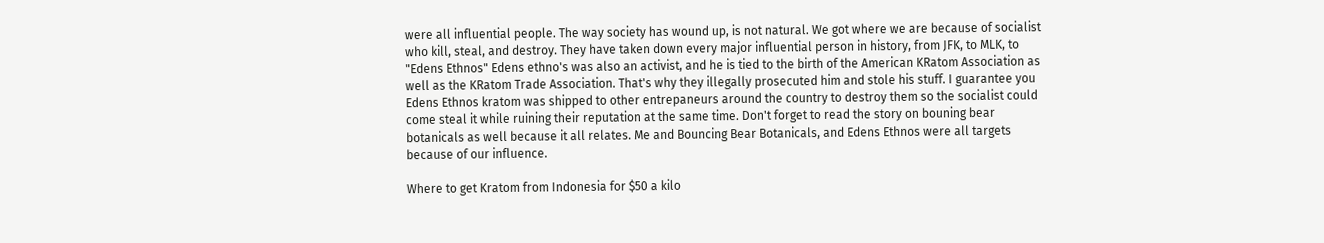were all influential people. The way society has wound up, is not natural. We got where we are because of socialist who kill, steal, and destroy. They have taken down every major influential person in history, from JFK, to MLK, to "Edens Ethnos" Edens ethno's was also an activist, and he is tied to the birth of the American KRatom Association as well as the KRatom Trade Association. That's why they illegally prosecuted him and stole his stuff. I guarantee you Edens Ethnos kratom was shipped to other entrepaneurs around the country to destroy them so the socialist could come steal it while ruining their reputation at the same time. Don't forget to read the story on bouning bear botanicals as well because it all relates. Me and Bouncing Bear Botanicals, and Edens Ethnos were all targets because of our influence.

Where to get Kratom from Indonesia for $50 a kilo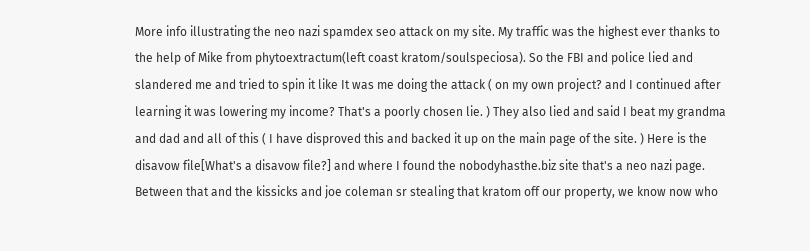More info illustrating the neo nazi spamdex seo attack on my site. My traffic was the highest ever thanks to the help of Mike from phytoextractum(left coast kratom/soulspeciosa). So the FBI and police lied and slandered me and tried to spin it like It was me doing the attack ( on my own project? and I continued after learning it was lowering my income? That's a poorly chosen lie. ) They also lied and said I beat my grandma and dad and all of this ( I have disproved this and backed it up on the main page of the site. ) Here is the disavow file[What's a disavow file?] and where I found the nobodyhasthe.biz site that's a neo nazi page. Between that and the kissicks and joe coleman sr stealing that kratom off our property, we know now who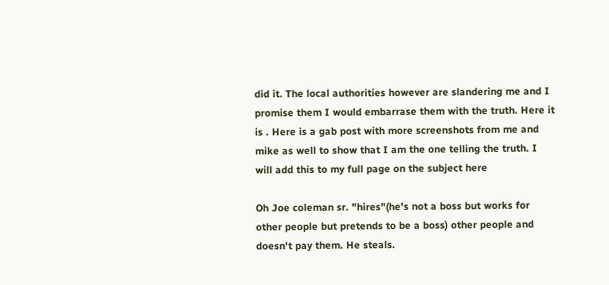did it. The local authorities however are slandering me and I promise them I would embarrase them with the truth. Here it is . Here is a gab post with more screenshots from me and mike as well to show that I am the one telling the truth. I will add this to my full page on the subject here

Oh Joe coleman sr. "hires"(he's not a boss but works for other people but pretends to be a boss) other people and doesn't pay them. He steals.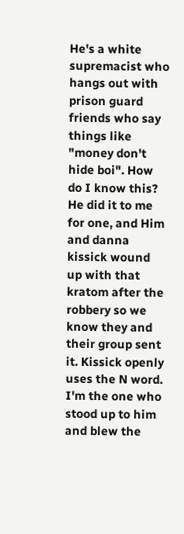He's a white supremacist who hangs out with prison guard friends who say things like "money don't hide boi". How do I know this? He did it to me for one, and Him and danna kissick wound up with that kratom after the robbery so we know they and their group sent it. Kissick openly uses the N word. I'm the one who stood up to him and blew the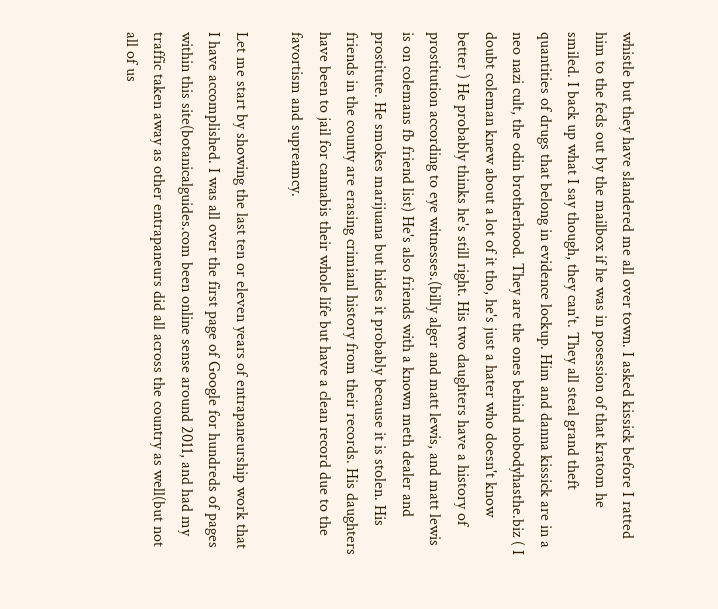whistle but they have slandered me all over town. I asked kissick before I ratted him to the feds out by the mailbox if he was in posession of that kratom he smiled. I back up what I say though, they can't. They all steal grand theft quantities of drugs that belong in evidence lockup. Him and danna kissick are in a neo nazi cult, the odin brotherhood. They are the ones behind nobodyhasthe.biz ( I doubt coleman knew about a lot of it tho, he's just a hater who doesn't know better ) He probably thinks he's still right. His two daughters have a history of prostitution according to eye witnesses.(billy alger and matt lewis, and matt lewis is on colemans fb friend list) He's also friends with a known meth dealer and prostitute. He smokes marijuana but hides it probably because it is stolen. His friends in the county are erasing crimianl history from their records. His daughters have been to jail for cannabis their whole life but have a clean record due to the favortism and supreamcy.

Let me start by showing the last ten or eleven years of entrapaneurship work that I have accomplished. I was all over the first page of Google for hundreds of pages within this site(botanicalguides.com been online sense around 2011, and had my traffic taken away as other entrapaneurs did all across the country as well(but not all of us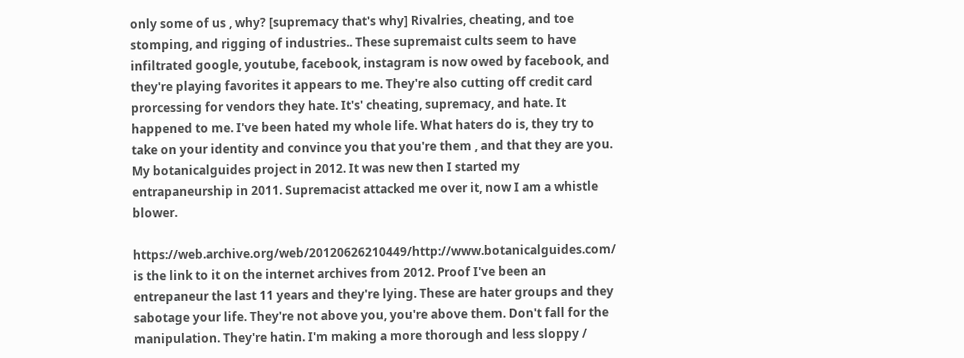only some of us , why? [supremacy that's why] Rivalries, cheating, and toe stomping, and rigging of industries.. These supremaist cults seem to have infiltrated google, youtube, facebook, instagram is now owed by facebook, and they're playing favorites it appears to me. They're also cutting off credit card prorcessing for vendors they hate. It's' cheating, supremacy, and hate. It happened to me. I've been hated my whole life. What haters do is, they try to take on your identity and convince you that you're them , and that they are you. My botanicalguides project in 2012. It was new then I started my entrapaneurship in 2011. Supremacist attacked me over it, now I am a whistle blower.

https://web.archive.org/web/20120626210449/http://www.botanicalguides.com/ is the link to it on the internet archives from 2012. Proof I've been an entrepaneur the last 11 years and they're lying. These are hater groups and they sabotage your life. They're not above you, you're above them. Don't fall for the manipulation. They're hatin. I'm making a more thorough and less sloppy /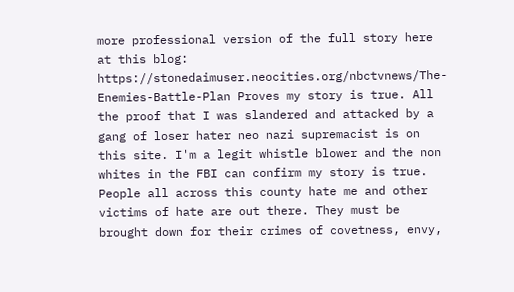more professional version of the full story here at this blog: https://stonedaimuser.neocities.org/nbctvnews/The-Enemies-Battle-Plan Proves my story is true. All the proof that I was slandered and attacked by a gang of loser hater neo nazi supremacist is on this site. I'm a legit whistle blower and the non whites in the FBI can confirm my story is true. People all across this county hate me and other victims of hate are out there. They must be brought down for their crimes of covetness, envy,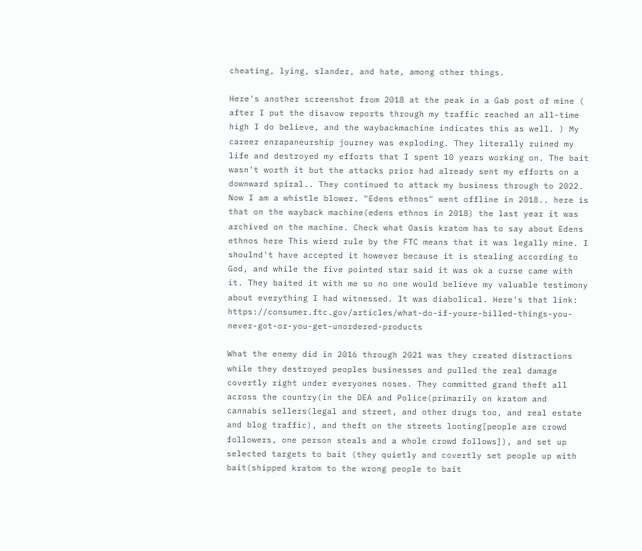cheating, lying, slander, and hate, among other things.

Here's another screenshot from 2018 at the peak in a Gab post of mine ( after I put the disavow reports through my traffic reached an all-time high I do believe, and the waybackmachine indicates this as well. ) My career enrapaneurship journey was exploding. They literally ruined my life and destroyed my efforts that I spent 10 years working on. The bait wasn't worth it but the attacks prior had already sent my efforts on a downward spiral.. They continued to attack my business through to 2022. Now I am a whistle blower. "Edens ethnos" went offline in 2018.. here is that on the wayback machine(edens ethnos in 2018) the last year it was archived on the machine. Check what Oasis kratom has to say about Edens ethnos here This wierd rule by the FTC means that it was legally mine. I shoulnd't have accepted it however because it is stealing according to God, and while the five pointed star said it was ok a curse came with it. They baited it with me so no one would believe my valuable testimony about everything I had witnessed. It was diabolical. Here's that link: https://consumer.ftc.gov/articles/what-do-if-youre-billed-things-you-never-got-or-you-get-unordered-products

What the enemy did in 2016 through 2021 was they created distractions while they destroyed peoples businesses and pulled the real damage covertly right under everyones noses. They committed grand theft all across the country(in the DEA and Police(primarily on kratom and cannabis sellers(legal and street, and other drugs too, and real estate and blog traffic), and theft on the streets looting[people are crowd followers, one person steals and a whole crowd follows]), and set up selected targets to bait (they quietly and covertly set people up with bait(shipped kratom to the wrong people to bait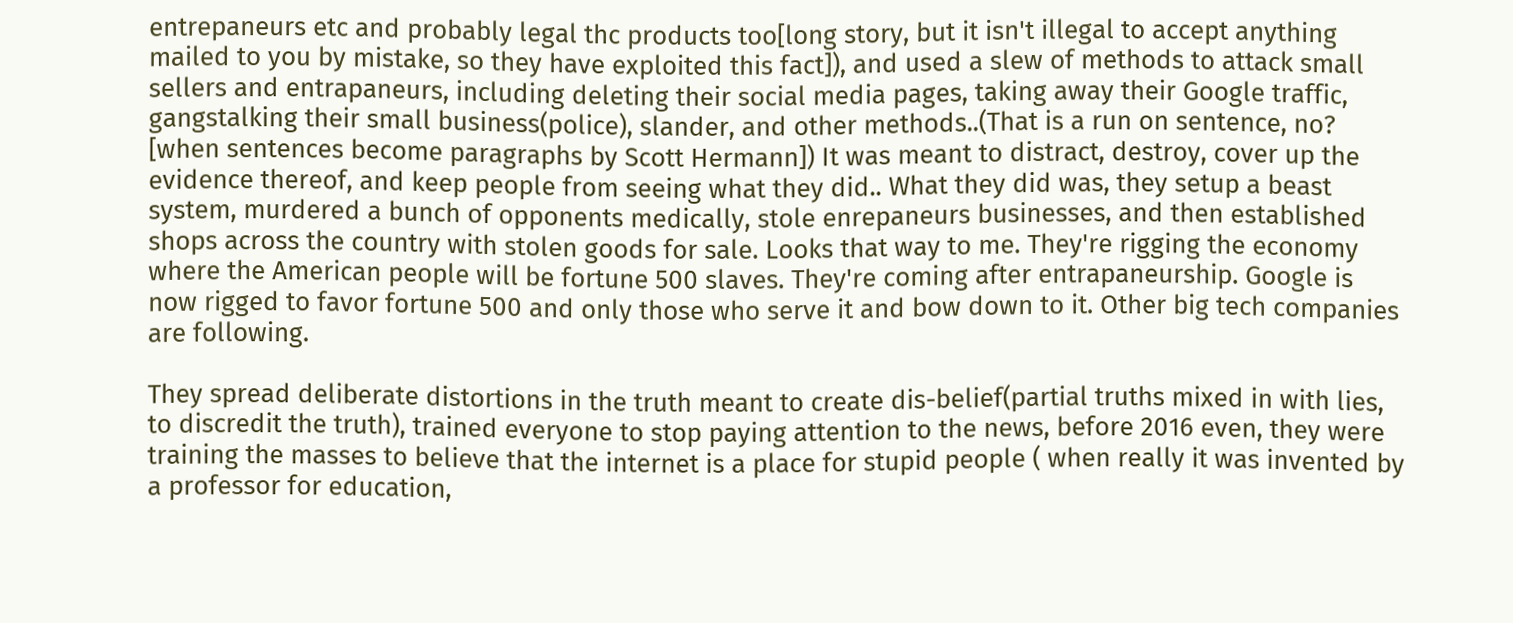entrepaneurs etc and probably legal thc products too[long story, but it isn't illegal to accept anything mailed to you by mistake, so they have exploited this fact]), and used a slew of methods to attack small sellers and entrapaneurs, including deleting their social media pages, taking away their Google traffic, gangstalking their small business(police), slander, and other methods..(That is a run on sentence, no? [when sentences become paragraphs by Scott Hermann]) It was meant to distract, destroy, cover up the evidence thereof, and keep people from seeing what they did.. What they did was, they setup a beast system, murdered a bunch of opponents medically, stole enrepaneurs businesses, and then established shops across the country with stolen goods for sale. Looks that way to me. They're rigging the economy where the American people will be fortune 500 slaves. They're coming after entrapaneurship. Google is now rigged to favor fortune 500 and only those who serve it and bow down to it. Other big tech companies are following.

They spread deliberate distortions in the truth meant to create dis-belief(partial truths mixed in with lies, to discredit the truth), trained everyone to stop paying attention to the news, before 2016 even, they were training the masses to believe that the internet is a place for stupid people ( when really it was invented by a professor for education,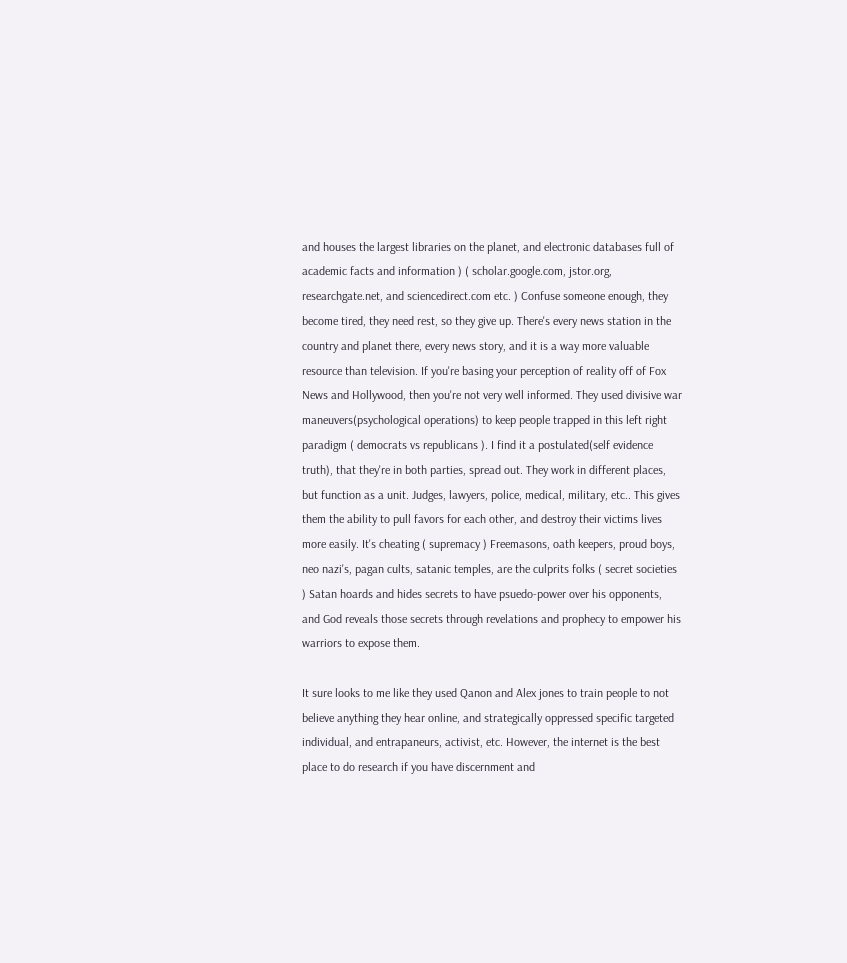and houses the largest libraries on the planet, and electronic databases full of academic facts and information ) ( scholar.google.com, jstor.org, researchgate.net, and sciencedirect.com etc. ) Confuse someone enough, they become tired, they need rest, so they give up. There's every news station in the country and planet there, every news story, and it is a way more valuable resource than television. If you're basing your perception of reality off of Fox News and Hollywood, then you're not very well informed. They used divisive war maneuvers(psychological operations) to keep people trapped in this left right paradigm ( democrats vs republicans ). I find it a postulated(self evidence truth), that they're in both parties, spread out. They work in different places, but function as a unit. Judges, lawyers, police, medical, military, etc.. This gives them the ability to pull favors for each other, and destroy their victims lives more easily. It's cheating ( supremacy ) Freemasons, oath keepers, proud boys, neo nazi's, pagan cults, satanic temples, are the culprits folks ( secret societies ) Satan hoards and hides secrets to have psuedo-power over his opponents, and God reveals those secrets through revelations and prophecy to empower his warriors to expose them.

It sure looks to me like they used Qanon and Alex jones to train people to not believe anything they hear online, and strategically oppressed specific targeted individual, and entrapaneurs, activist, etc. However, the internet is the best place to do research if you have discernment and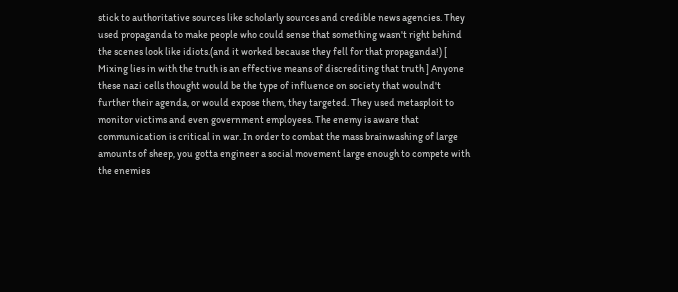stick to authoritative sources like scholarly sources and credible news agencies. They used propaganda to make people who could sense that something wasn't right behind the scenes look like idiots.(and it worked because they fell for that propaganda!) [ Mixing lies in with the truth is an effective means of discrediting that truth ] Anyone these nazi cells thought would be the type of influence on society that woulnd't further their agenda, or would expose them, they targeted. They used metasploit to monitor victims and even government employees. The enemy is aware that communication is critical in war. In order to combat the mass brainwashing of large amounts of sheep, you gotta engineer a social movement large enough to compete with the enemies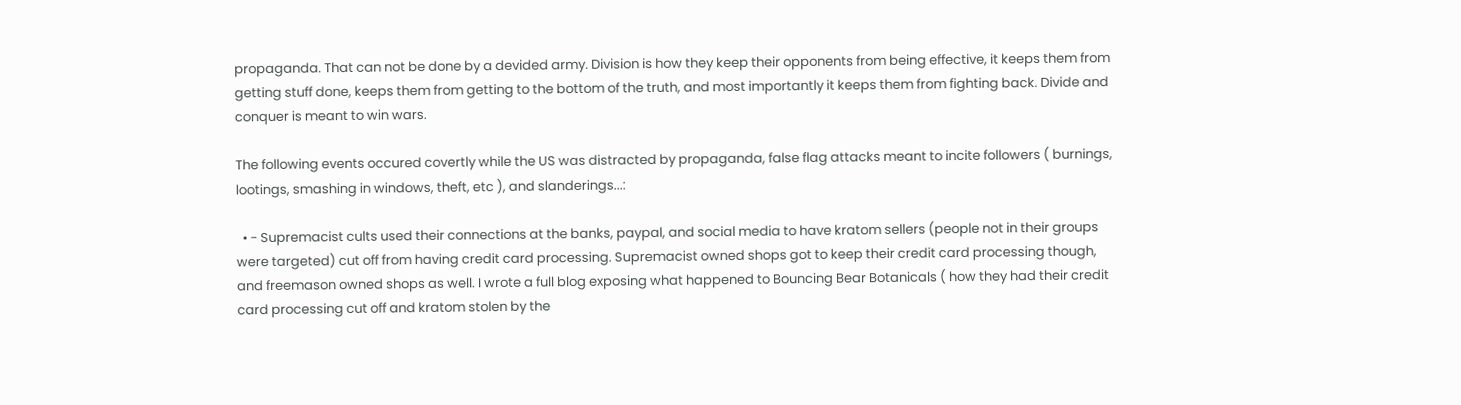propaganda. That can not be done by a devided army. Division is how they keep their opponents from being effective, it keeps them from getting stuff done, keeps them from getting to the bottom of the truth, and most importantly it keeps them from fighting back. Divide and conquer is meant to win wars.

The following events occured covertly while the US was distracted by propaganda, false flag attacks meant to incite followers ( burnings, lootings, smashing in windows, theft, etc ), and slanderings...:

  • - Supremacist cults used their connections at the banks, paypal, and social media to have kratom sellers (people not in their groups were targeted) cut off from having credit card processing. Supremacist owned shops got to keep their credit card processing though, and freemason owned shops as well. I wrote a full blog exposing what happened to Bouncing Bear Botanicals ( how they had their credit card processing cut off and kratom stolen by the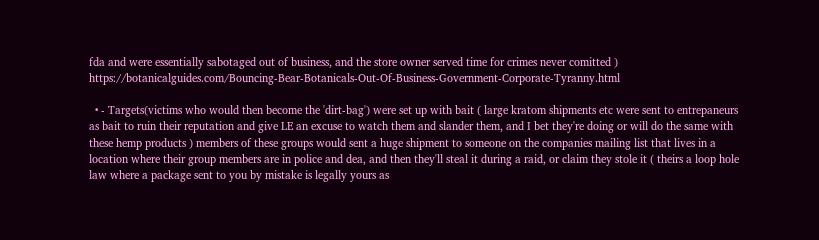fda and were essentially sabotaged out of business, and the store owner served time for crimes never comitted ) https://botanicalguides.com/Bouncing-Bear-Botanicals-Out-Of-Business-Government-Corporate-Tyranny.html

  • - Targets(victims who would then become the 'dirt-bag') were set up with bait ( large kratom shipments etc were sent to entrepaneurs as bait to ruin their reputation and give LE an excuse to watch them and slander them, and I bet they're doing or will do the same with these hemp products ) members of these groups would sent a huge shipment to someone on the companies mailing list that lives in a location where their group members are in police and dea, and then they'll steal it during a raid, or claim they stole it ( theirs a loop hole law where a package sent to you by mistake is legally yours as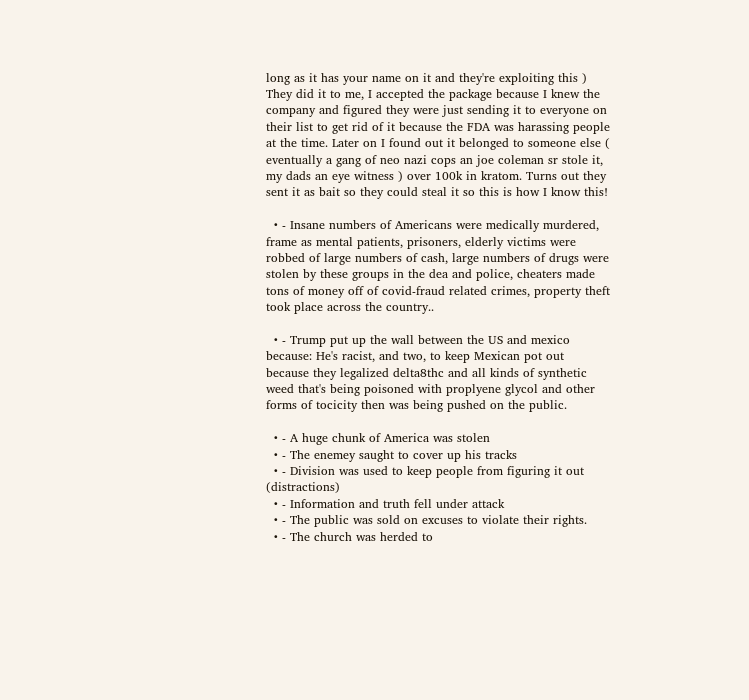long as it has your name on it and they're exploiting this ) They did it to me, I accepted the package because I knew the company and figured they were just sending it to everyone on their list to get rid of it because the FDA was harassing people at the time. Later on I found out it belonged to someone else ( eventually a gang of neo nazi cops an joe coleman sr stole it, my dads an eye witness ) over 100k in kratom. Turns out they sent it as bait so they could steal it so this is how I know this!

  • - Insane numbers of Americans were medically murdered, frame as mental patients, prisoners, elderly victims were robbed of large numbers of cash, large numbers of drugs were stolen by these groups in the dea and police, cheaters made tons of money off of covid-fraud related crimes, property theft took place across the country..

  • - Trump put up the wall between the US and mexico because: He's racist, and two, to keep Mexican pot out because they legalized delta8thc and all kinds of synthetic weed that's being poisoned with proplyene glycol and other forms of tocicity then was being pushed on the public.

  • - A huge chunk of America was stolen
  • - The enemey saught to cover up his tracks
  • - Division was used to keep people from figuring it out (distractions)
  • - Information and truth fell under attack
  • - The public was sold on excuses to violate their rights.
  • - The church was herded to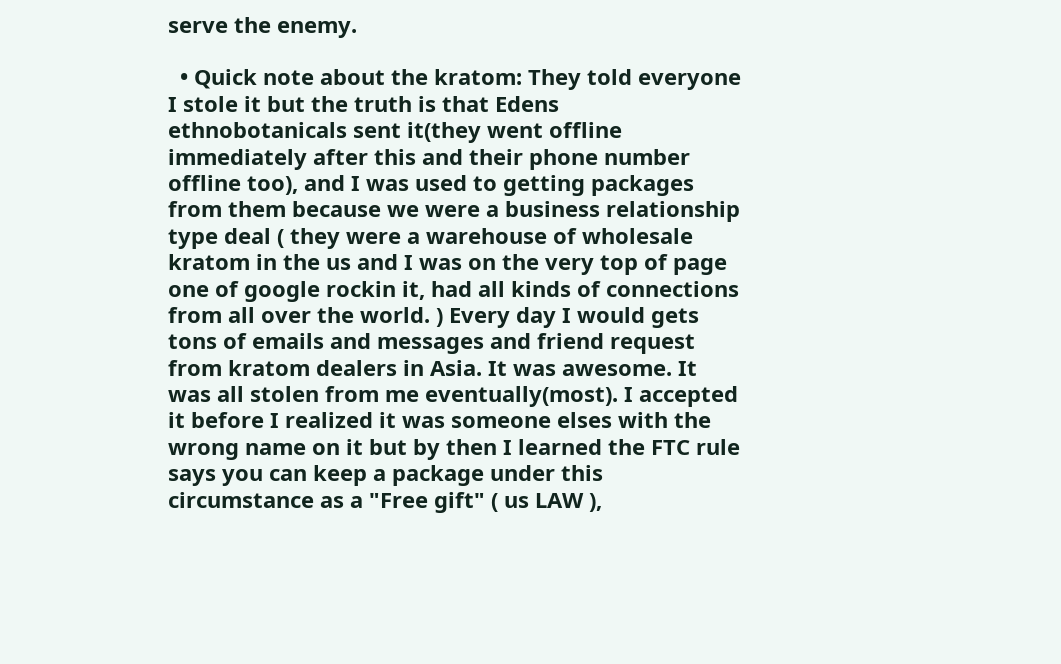serve the enemy.

  • Quick note about the kratom: They told everyone I stole it but the truth is that Edens ethnobotanicals sent it(they went offline immediately after this and their phone number offline too), and I was used to getting packages from them because we were a business relationship type deal ( they were a warehouse of wholesale kratom in the us and I was on the very top of page one of google rockin it, had all kinds of connections from all over the world. ) Every day I would gets tons of emails and messages and friend request from kratom dealers in Asia. It was awesome. It was all stolen from me eventually(most). I accepted it before I realized it was someone elses with the wrong name on it but by then I learned the FTC rule says you can keep a package under this circumstance as a "Free gift" ( us LAW ),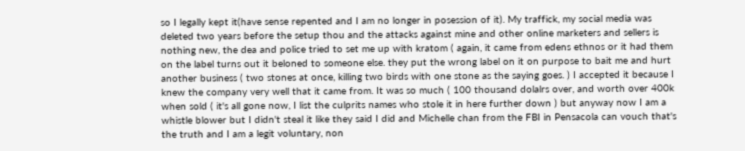so I legally kept it(have sense repented and I am no longer in posession of it). My traffick, my social media was deleted two years before the setup thou and the attacks against mine and other online marketers and sellers is nothing new, the dea and police tried to set me up with kratom ( again, it came from edens ethnos or it had them on the label turns out it beloned to someone else. they put the wrong label on it on purpose to bait me and hurt another business ( two stones at once, killing two birds with one stone as the saying goes. ) I accepted it because I knew the company very well that it came from. It was so much ( 100 thousand dolalrs over, and worth over 400k when sold ( it's all gone now, I list the culprits names who stole it in here further down ) but anyway now I am a whistle blower but I didn't steal it like they said I did and Michelle chan from the FBI in Pensacola can vouch that's the truth and I am a legit voluntary, non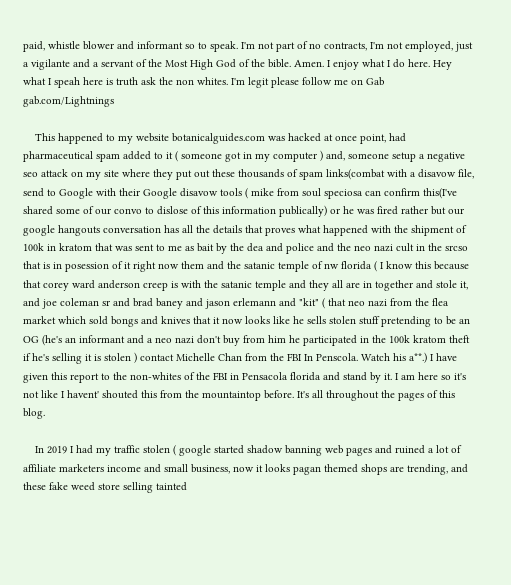paid, whistle blower and informant so to speak. I'm not part of no contracts, I'm not employed, just a vigilante and a servant of the Most High God of the bible. Amen. I enjoy what I do here. Hey what I speah here is truth ask the non whites. I'm legit please follow me on Gab gab.com/Lightnings

    This happened to my website botanicalguides.com was hacked at once point, had pharmaceutical spam added to it ( someone got in my computer ) and, someone setup a negative seo attack on my site where they put out these thousands of spam links(combat with a disavow file, send to Google with their Google disavow tools ( mike from soul speciosa can confirm this(I've shared some of our convo to dislose of this information publically) or he was fired rather but our google hangouts conversation has all the details that proves what happened with the shipment of 100k in kratom that was sent to me as bait by the dea and police and the neo nazi cult in the srcso that is in posession of it right now them and the satanic temple of nw florida ( I know this because that corey ward anderson creep is with the satanic temple and they all are in together and stole it, and joe coleman sr and brad baney and jason erlemann and "kit" ( that neo nazi from the flea market which sold bongs and knives that it now looks like he sells stolen stuff pretending to be an OG (he's an informant and a neo nazi don't buy from him he participated in the 100k kratom theft if he's selling it is stolen ) contact Michelle Chan from the FBI In Penscola. Watch his a**.) I have given this report to the non-whites of the FBI in Pensacola florida and stand by it. I am here so it's not like I havent' shouted this from the mountaintop before. It's all throughout the pages of this blog.

    In 2019 I had my traffic stolen ( google started shadow banning web pages and ruined a lot of affiliate marketers income and small business, now it looks pagan themed shops are trending, and these fake weed store selling tainted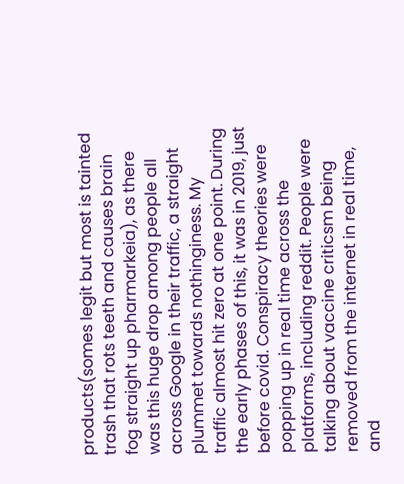products(somes legit but most is tainted trash that rots teeth and causes brain fog straight up pharmarkeia), as there was this huge drop among people all across Google in their traffic, a straight plummet towards nothinginess. My traffic almost hit zero at one point. During the early phases of this, it was in 2019, just before covid. Conspiracy theories were popping up in real time across the platforms, including reddit. People were talking about vaccine criticsm being removed from the internet in real time, and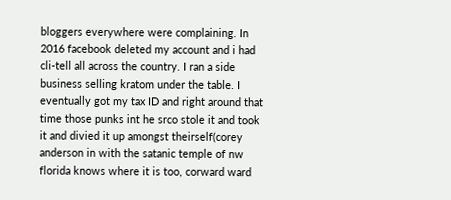bloggers everywhere were complaining. In 2016 facebook deleted my account and i had cli-tell all across the country. I ran a side business selling kratom under the table. I eventually got my tax ID and right around that time those punks int he srco stole it and took it and divied it up amongst theirself(corey anderson in with the satanic temple of nw florida knows where it is too, corward ward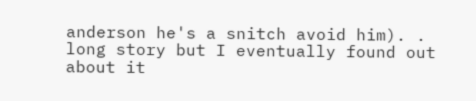anderson he's a snitch avoid him). . long story but I eventually found out about it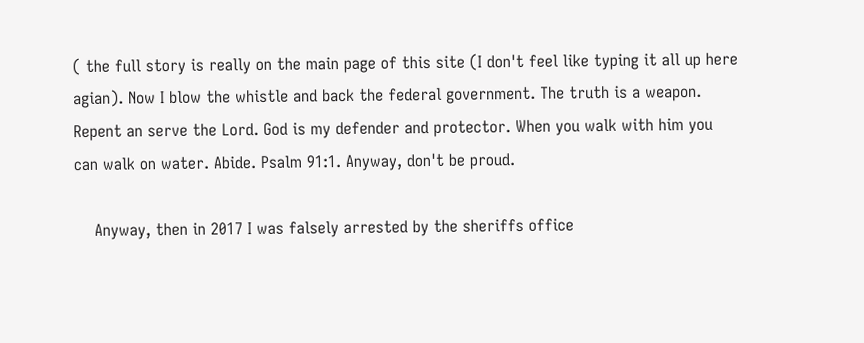( the full story is really on the main page of this site (I don't feel like typing it all up here agian). Now I blow the whistle and back the federal government. The truth is a weapon. Repent an serve the Lord. God is my defender and protector. When you walk with him you can walk on water. Abide. Psalm 91:1. Anyway, don't be proud.

    Anyway, then in 2017 I was falsely arrested by the sheriffs office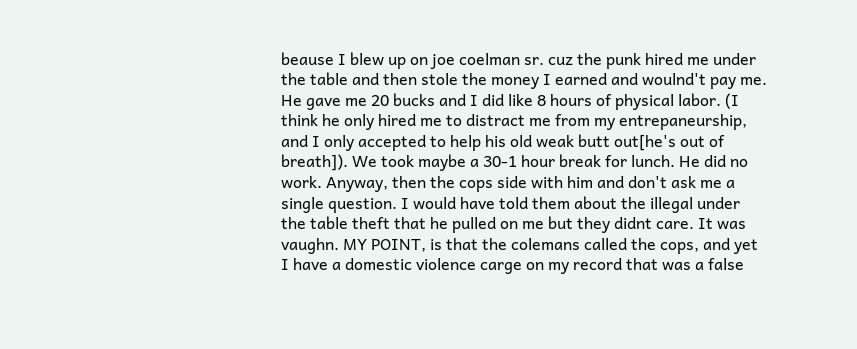beause I blew up on joe coelman sr. cuz the punk hired me under the table and then stole the money I earned and woulnd't pay me. He gave me 20 bucks and I did like 8 hours of physical labor. (I think he only hired me to distract me from my entrepaneurship, and I only accepted to help his old weak butt out[he's out of breath]). We took maybe a 30-1 hour break for lunch. He did no work. Anyway, then the cops side with him and don't ask me a single question. I would have told them about the illegal under the table theft that he pulled on me but they didnt care. It was vaughn. MY POINT, is that the colemans called the cops, and yet I have a domestic violence carge on my record that was a false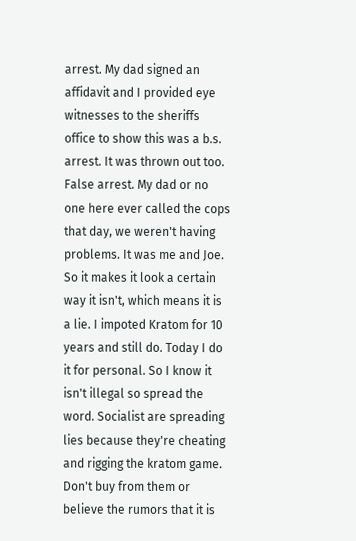arrest. My dad signed an affidavit and I provided eye witnesses to the sheriffs office to show this was a b.s. arrest. It was thrown out too. False arrest. My dad or no one here ever called the cops that day, we weren't having problems. It was me and Joe. So it makes it look a certain way it isn't, which means it is a lie. I impoted Kratom for 10 years and still do. Today I do it for personal. So I know it isn't illegal so spread the word. Socialist are spreading lies because they're cheating and rigging the kratom game. Don't buy from them or believe the rumors that it is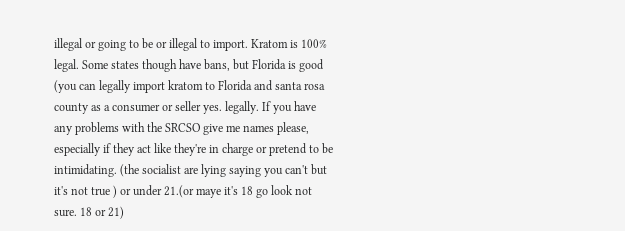illegal or going to be or illegal to import. Kratom is 100% legal. Some states though have bans, but Florida is good (you can legally import kratom to Florida and santa rosa county as a consumer or seller yes. legally. If you have any problems with the SRCSO give me names please, especially if they act like they're in charge or pretend to be intimidating. (the socialist are lying saying you can't but it's not true ) or under 21.(or maye it's 18 go look not sure. 18 or 21)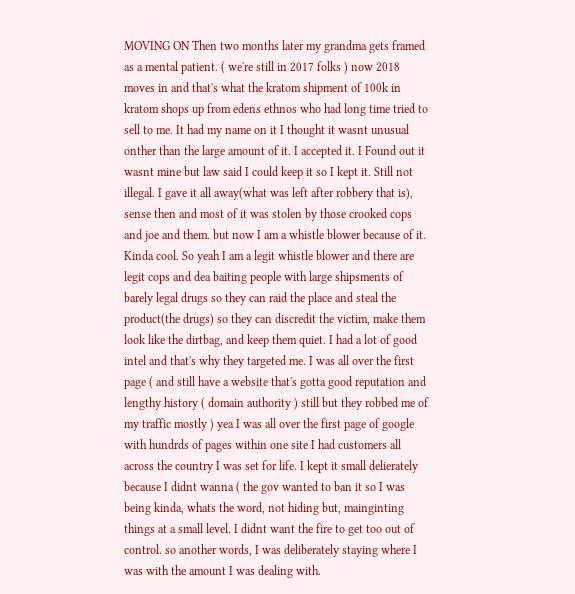MOVING ON Then two months later my grandma gets framed as a mental patient. ( we're still in 2017 folks ) now 2018 moves in and that's what the kratom shipment of 100k in kratom shops up from edens ethnos who had long time tried to sell to me. It had my name on it I thought it wasnt unusual onther than the large amount of it. I accepted it. I Found out it wasnt mine but law said I could keep it so I kept it. Still not illegal. I gave it all away(what was left after robbery that is), sense then and most of it was stolen by those crooked cops and joe and them. but now I am a whistle blower because of it. Kinda cool. So yeah I am a legit whistle blower and there are legit cops and dea baiting people with large shipsments of barely legal drugs so they can raid the place and steal the product(the drugs) so they can discredit the victim, make them look like the dirtbag, and keep them quiet. I had a lot of good intel and that's why they targeted me. I was all over the first page ( and still have a website that's gotta good reputation and lengthy history ( domain authority ) still but they robbed me of my traffic mostly ) yea I was all over the first page of google with hundrds of pages within one site I had customers all across the country I was set for life. I kept it small delierately because I didnt wanna ( the gov wanted to ban it so I was being kinda, whats the word, not hiding but, mainginting things at a small level. I didnt want the fire to get too out of control. so another words, I was deliberately staying where I was with the amount I was dealing with.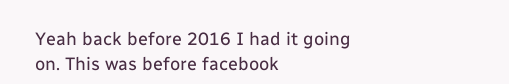Yeah back before 2016 I had it going on. This was before facebook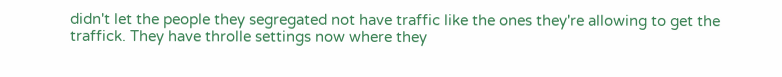didn't let the people they segregated not have traffic like the ones they're allowing to get the traffick. They have throlle settings now where they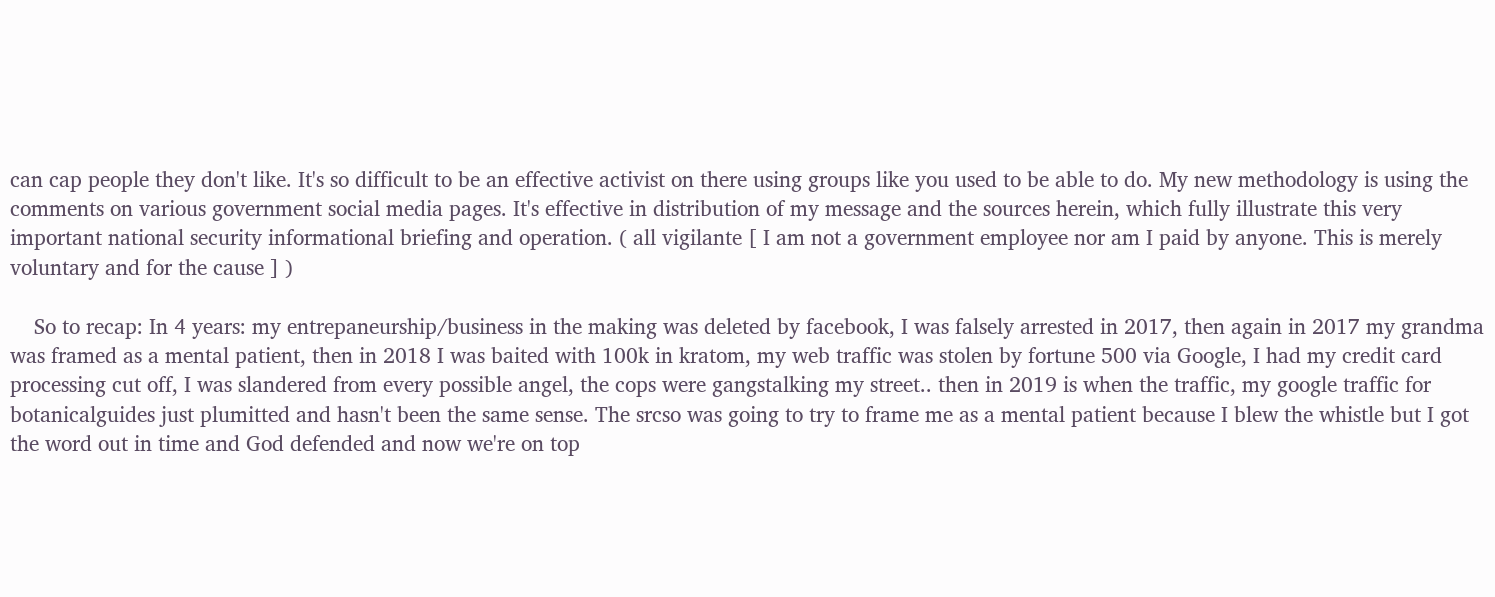can cap people they don't like. It's so difficult to be an effective activist on there using groups like you used to be able to do. My new methodology is using the comments on various government social media pages. It's effective in distribution of my message and the sources herein, which fully illustrate this very important national security informational briefing and operation. ( all vigilante [ I am not a government employee nor am I paid by anyone. This is merely voluntary and for the cause ] )

    So to recap: In 4 years: my entrepaneurship/business in the making was deleted by facebook, I was falsely arrested in 2017, then again in 2017 my grandma was framed as a mental patient, then in 2018 I was baited with 100k in kratom, my web traffic was stolen by fortune 500 via Google, I had my credit card processing cut off, I was slandered from every possible angel, the cops were gangstalking my street.. then in 2019 is when the traffic, my google traffic for botanicalguides just plumitted and hasn't been the same sense. The srcso was going to try to frame me as a mental patient because I blew the whistle but I got the word out in time and God defended and now we're on top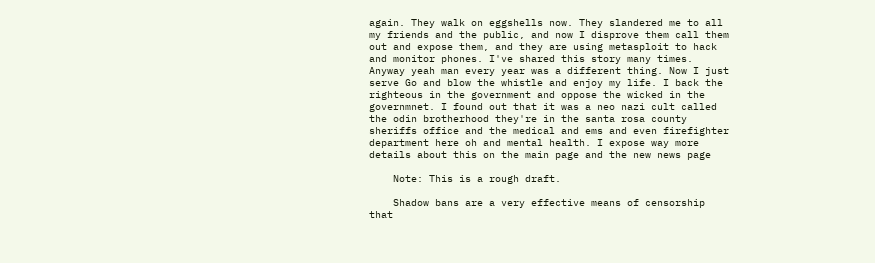again. They walk on eggshells now. They slandered me to all my friends and the public, and now I disprove them call them out and expose them, and they are using metasploit to hack and monitor phones. I've shared this story many times. Anyway yeah man every year was a different thing. Now I just serve Go and blow the whistle and enjoy my life. I back the righteous in the government and oppose the wicked in the governmnet. I found out that it was a neo nazi cult called the odin brotherhood they're in the santa rosa county sheriffs office and the medical and ems and even firefighter department here oh and mental health. I expose way more details about this on the main page and the new news page

    Note: This is a rough draft.

    Shadow bans are a very effective means of censorship that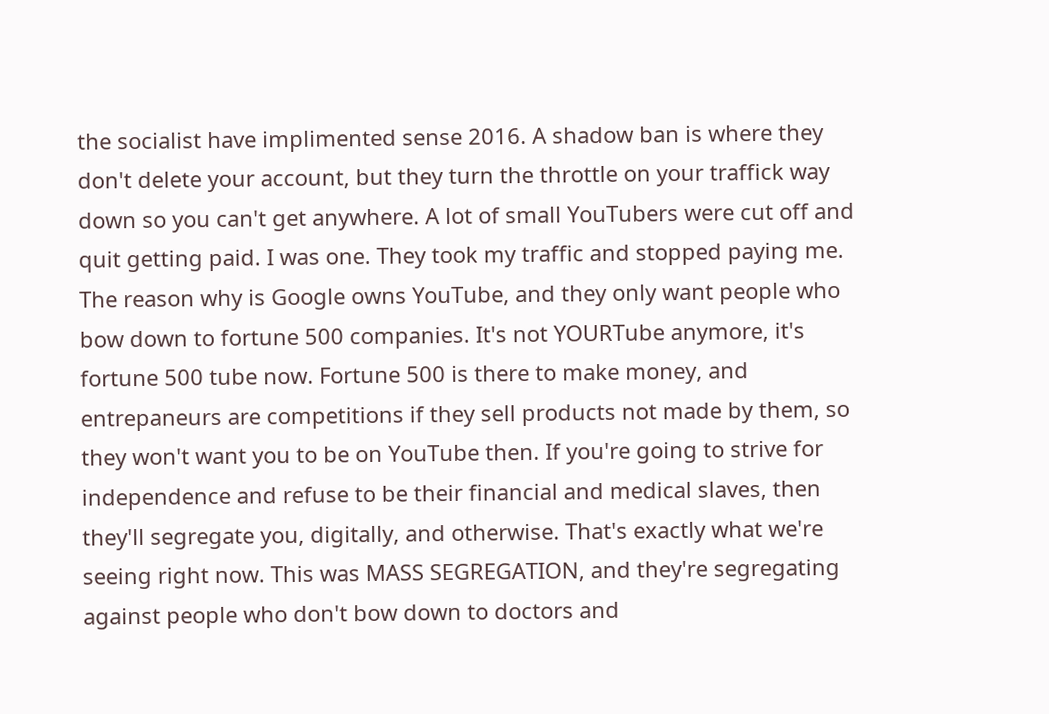the socialist have implimented sense 2016. A shadow ban is where they don't delete your account, but they turn the throttle on your traffick way down so you can't get anywhere. A lot of small YouTubers were cut off and quit getting paid. I was one. They took my traffic and stopped paying me. The reason why is Google owns YouTube, and they only want people who bow down to fortune 500 companies. It's not YOURTube anymore, it's fortune 500 tube now. Fortune 500 is there to make money, and entrepaneurs are competitions if they sell products not made by them, so they won't want you to be on YouTube then. If you're going to strive for independence and refuse to be their financial and medical slaves, then they'll segregate you, digitally, and otherwise. That's exactly what we're seeing right now. This was MASS SEGREGATION, and they're segregating against people who don't bow down to doctors and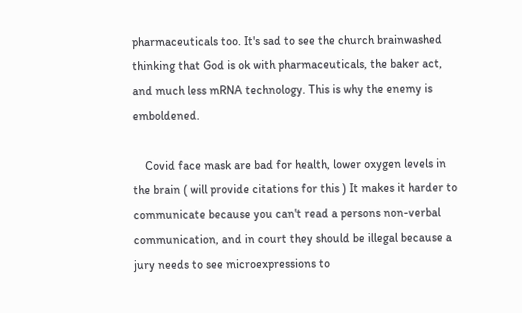pharmaceuticals too. It's sad to see the church brainwashed thinking that God is ok with pharmaceuticals, the baker act, and much less mRNA technology. This is why the enemy is emboldened.

    Covid face mask are bad for health, lower oxygen levels in the brain ( will provide citations for this ) It makes it harder to communicate because you can't read a persons non-verbal communication, and in court they should be illegal because a jury needs to see microexpressions to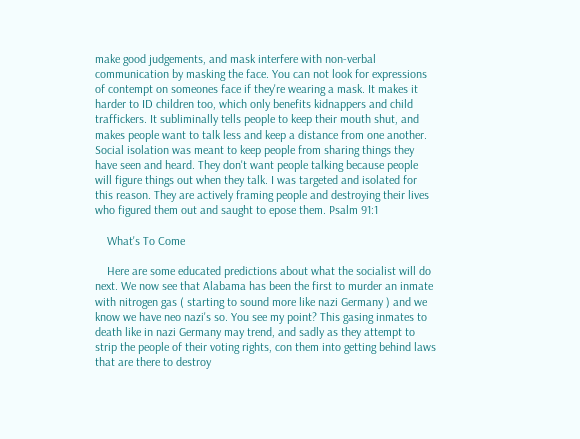make good judgements, and mask interfere with non-verbal communication by masking the face. You can not look for expressions of contempt on someones face if they're wearing a mask. It makes it harder to ID children too, which only benefits kidnappers and child traffickers. It subliminally tells people to keep their mouth shut, and makes people want to talk less and keep a distance from one another. Social isolation was meant to keep people from sharing things they have seen and heard. They don't want people talking because people will figure things out when they talk. I was targeted and isolated for this reason. They are actively framing people and destroying their lives who figured them out and saught to epose them. Psalm 91:1

    What's To Come

    Here are some educated predictions about what the socialist will do next. We now see that Alabama has been the first to murder an inmate with nitrogen gas ( starting to sound more like nazi Germany ) and we know we have neo nazi's so. You see my point? This gasing inmates to death like in nazi Germany may trend, and sadly as they attempt to strip the people of their voting rights, con them into getting behind laws that are there to destroy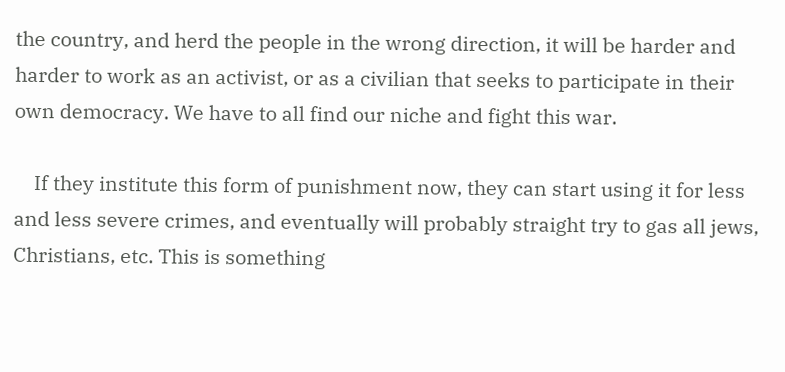the country, and herd the people in the wrong direction, it will be harder and harder to work as an activist, or as a civilian that seeks to participate in their own democracy. We have to all find our niche and fight this war.

    If they institute this form of punishment now, they can start using it for less and less severe crimes, and eventually will probably straight try to gas all jews, Christians, etc. This is something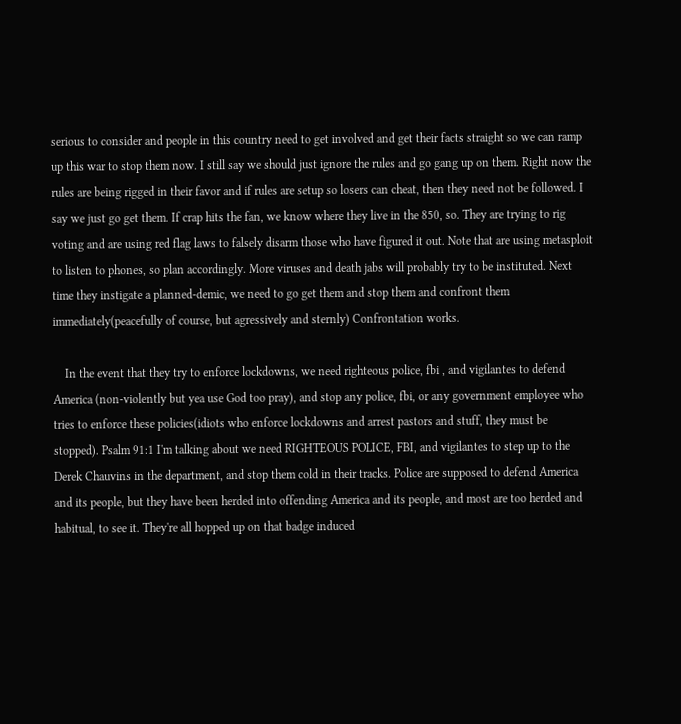serious to consider and people in this country need to get involved and get their facts straight so we can ramp up this war to stop them now. I still say we should just ignore the rules and go gang up on them. Right now the rules are being rigged in their favor and if rules are setup so losers can cheat, then they need not be followed. I say we just go get them. If crap hits the fan, we know where they live in the 850, so. They are trying to rig voting and are using red flag laws to falsely disarm those who have figured it out. Note that are using metasploit to listen to phones, so plan accordingly. More viruses and death jabs will probably try to be instituted. Next time they instigate a planned-demic, we need to go get them and stop them and confront them immediately(peacefully of course, but agressively and sternly) Confrontation works.

    In the event that they try to enforce lockdowns, we need righteous police, fbi , and vigilantes to defend America (non-violently but yea use God too pray), and stop any police, fbi, or any government employee who tries to enforce these policies(idiots who enforce lockdowns and arrest pastors and stuff, they must be stopped). Psalm 91:1 I'm talking about we need RIGHTEOUS POLICE, FBI, and vigilantes to step up to the Derek Chauvins in the department, and stop them cold in their tracks. Police are supposed to defend America and its people, but they have been herded into offending America and its people, and most are too herded and habitual, to see it. They're all hopped up on that badge induced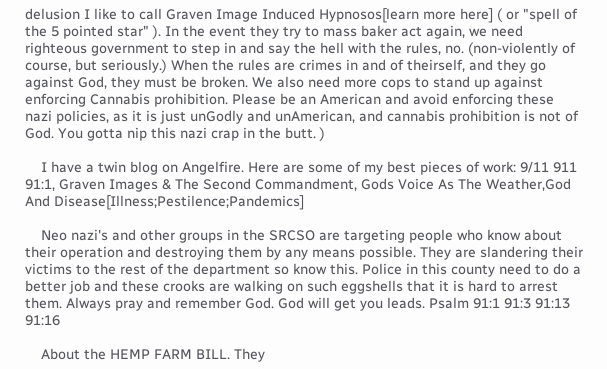delusion I like to call Graven Image Induced Hypnosos[learn more here] ( or "spell of the 5 pointed star" ). In the event they try to mass baker act again, we need righteous government to step in and say the hell with the rules, no. (non-violently of course, but seriously.) When the rules are crimes in and of theirself, and they go against God, they must be broken. We also need more cops to stand up against enforcing Cannabis prohibition. Please be an American and avoid enforcing these nazi policies, as it is just unGodly and unAmerican, and cannabis prohibition is not of God. You gotta nip this nazi crap in the butt. )

    I have a twin blog on Angelfire. Here are some of my best pieces of work: 9/11 911 91:1, Graven Images & The Second Commandment, Gods Voice As The Weather,God And Disease[Illness;Pestilence;Pandemics]

    Neo nazi's and other groups in the SRCSO are targeting people who know about their operation and destroying them by any means possible. They are slandering their victims to the rest of the department so know this. Police in this county need to do a better job and these crooks are walking on such eggshells that it is hard to arrest them. Always pray and remember God. God will get you leads. Psalm 91:1 91:3 91:13 91:16

    About the HEMP FARM BILL. They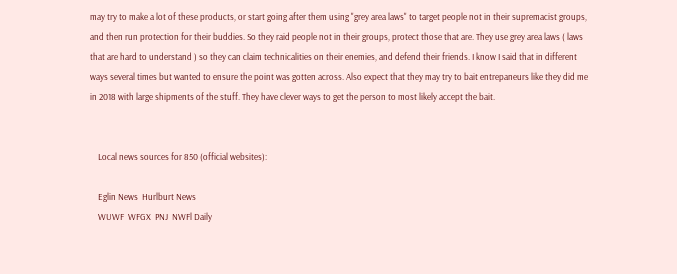may try to make a lot of these products, or start going after them using "grey area laws" to target people not in their supremacist groups, and then run protection for their buddies. So they raid people not in their groups, protect those that are. They use grey area laws ( laws that are hard to understand ) so they can claim technicalities on their enemies, and defend their friends. I know I said that in different ways several times but wanted to ensure the point was gotten across. Also expect that they may try to bait entrepaneurs like they did me in 2018 with large shipments of the stuff. They have clever ways to get the person to most likely accept the bait.


    Local news sources for 850 (official websites):

    Eglin News  Hurlburt News
    WUWF  WFGX  PNJ  NWFl Daily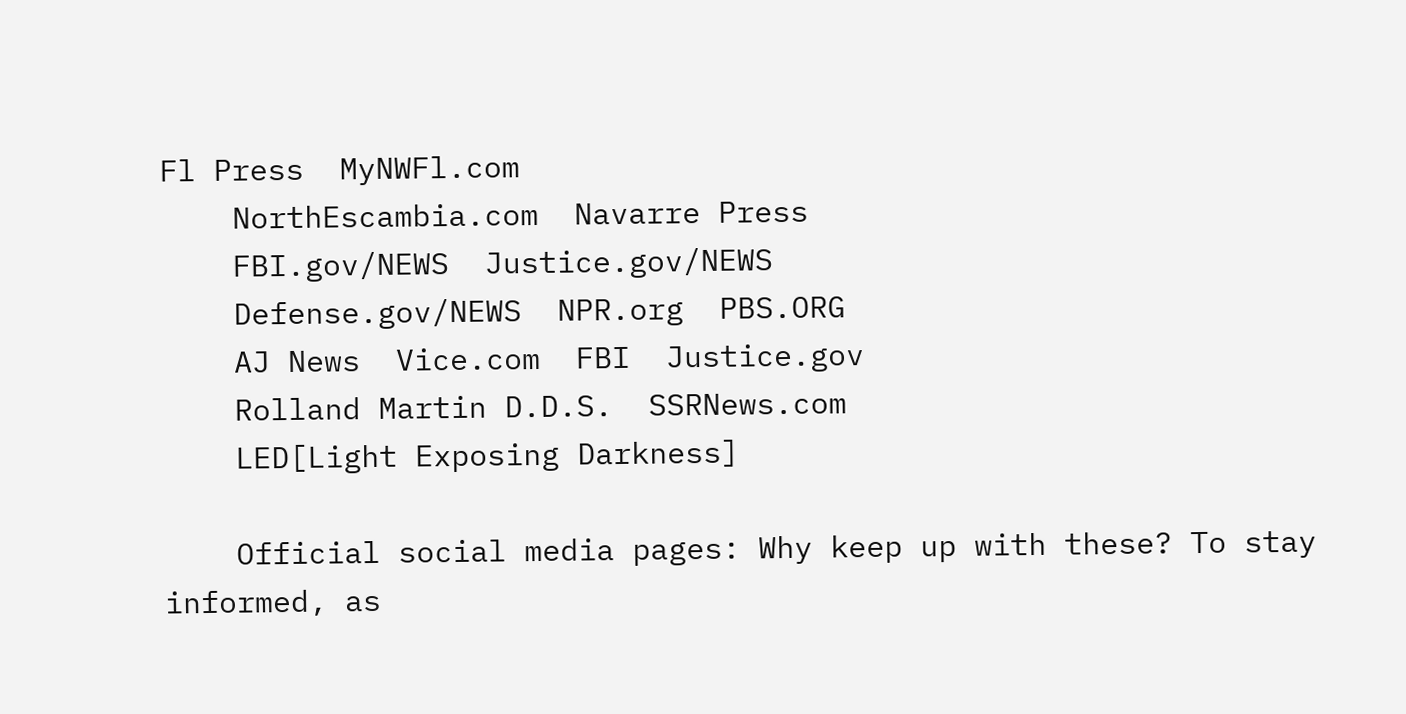Fl Press  MyNWFl.com
    NorthEscambia.com  Navarre Press
    FBI.gov/NEWS  Justice.gov/NEWS
    Defense.gov/NEWS  NPR.org  PBS.ORG
    AJ News  Vice.com  FBI  Justice.gov
    Rolland Martin D.D.S.  SSRNews.com
    LED[Light Exposing Darkness]

    Official social media pages: Why keep up with these? To stay informed, as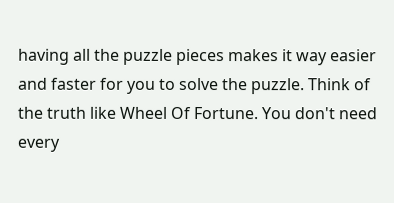having all the puzzle pieces makes it way easier and faster for you to solve the puzzle. Think of the truth like Wheel Of Fortune. You don't need every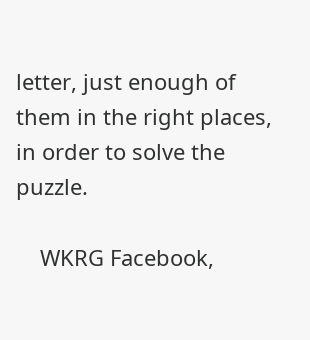letter, just enough of them in the right places, in order to solve the puzzle.

    WKRG Facebook,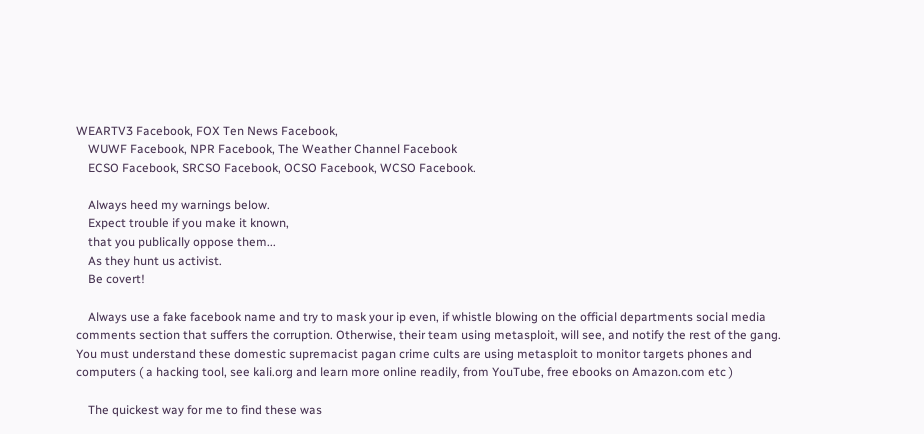WEARTV3 Facebook, FOX Ten News Facebook,
    WUWF Facebook, NPR Facebook, The Weather Channel Facebook
    ECSO Facebook, SRCSO Facebook, OCSO Facebook, WCSO Facebook.

    Always heed my warnings below.
    Expect trouble if you make it known,
    that you publically oppose them...
    As they hunt us activist.
    Be covert!

    Always use a fake facebook name and try to mask your ip even, if whistle blowing on the official departments social media comments section that suffers the corruption. Otherwise, their team using metasploit, will see, and notify the rest of the gang. You must understand these domestic supremacist pagan crime cults are using metasploit to monitor targets phones and computers ( a hacking tool, see kali.org and learn more online readily, from YouTube, free ebooks on Amazon.com etc )

    The quickest way for me to find these was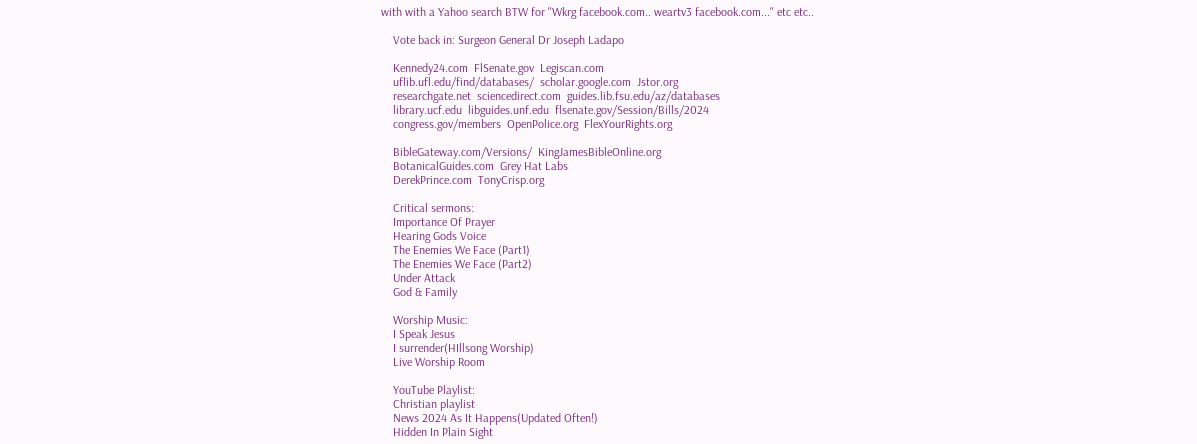with with a Yahoo search BTW for "Wkrg facebook.com.. weartv3 facebook.com..." etc etc..

    Vote back in: Surgeon General Dr Joseph Ladapo

    Kennedy24.com  FlSenate.gov  Legiscan.com
    uflib.ufl.edu/find/databases/  scholar.google.com  Jstor.org
    researchgate.net  sciencedirect.com  guides.lib.fsu.edu/az/databases
    library.ucf.edu  libguides.unf.edu  flsenate.gov/Session/Bills/2024
    congress.gov/members  OpenPolice.org  FlexYourRights.org

    BibleGateway.com/Versions/  KingJamesBibleOnline.org
    BotanicalGuides.com  Grey Hat Labs
    DerekPrince.com  TonyCrisp.org

    Critical sermons:
    Importance Of Prayer
    Hearing Gods Voice
    The Enemies We Face (Part1)
    The Enemies We Face (Part2)
    Under Attack
    God & Family

    Worship Music:
    I Speak Jesus
    I surrender(HIllsong Worship)
    Live Worship Room

    YouTube Playlist:
    Christian playlist
    News 2024 As It Happens(Updated Often!)
    Hidden In Plain Sight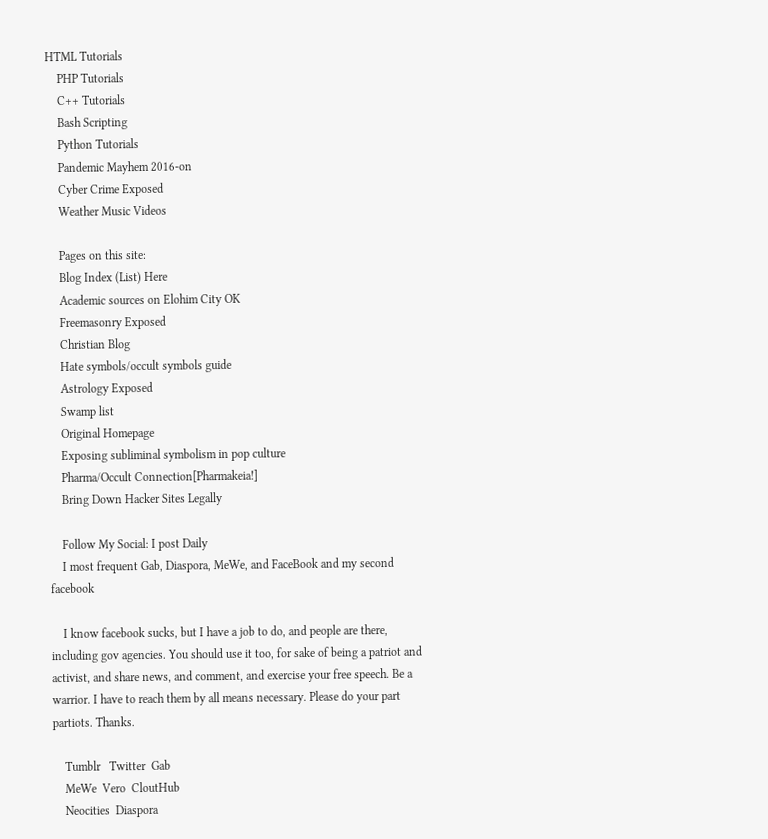HTML Tutorials
    PHP Tutorials
    C++ Tutorials
    Bash Scripting
    Python Tutorials
    Pandemic Mayhem 2016-on
    Cyber Crime Exposed
    Weather Music Videos

    Pages on this site:
    Blog Index (List) Here
    Academic sources on Elohim City OK
    Freemasonry Exposed
    Christian Blog
    Hate symbols/occult symbols guide
    Astrology Exposed
    Swamp list
    Original Homepage
    Exposing subliminal symbolism in pop culture
    Pharma/Occult Connection[Pharmakeia!]
    Bring Down Hacker Sites Legally

    Follow My Social: I post Daily
    I most frequent Gab, Diaspora, MeWe, and FaceBook and my second facebook

    I know facebook sucks, but I have a job to do, and people are there, including gov agencies. You should use it too, for sake of being a patriot and activist, and share news, and comment, and exercise your free speech. Be a warrior. I have to reach them by all means necessary. Please do your part partiots. Thanks.

    Tumblr   Twitter  Gab
    MeWe  Vero  CloutHub
    Neocities  Diaspora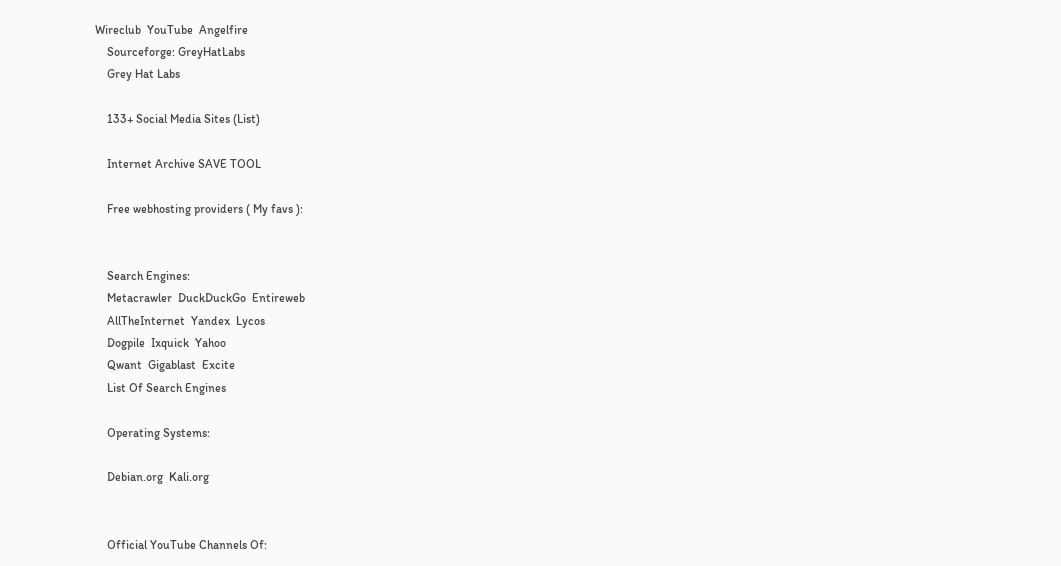Wireclub  YouTube  Angelfire
    Sourceforge: GreyHatLabs
    Grey Hat Labs

    133+ Social Media Sites (List)

    Internet Archive SAVE TOOL

    Free webhosting providers ( My favs ):


    Search Engines:
    Metacrawler  DuckDuckGo  Entireweb
    AllTheInternet  Yandex  Lycos
    Dogpile  Ixquick  Yahoo
    Qwant  Gigablast  Excite
    List Of Search Engines

    Operating Systems:

    Debian.org  Kali.org


    Official YouTube Channels Of: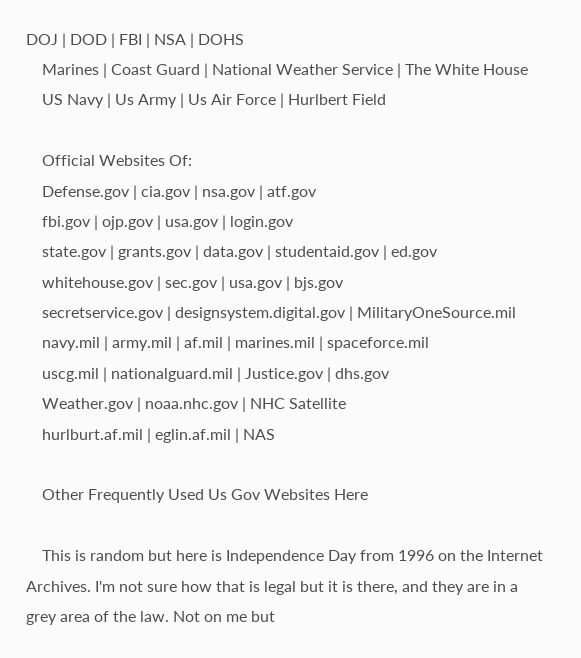DOJ | DOD | FBI | NSA | DOHS
    Marines | Coast Guard | National Weather Service | The White House
    US Navy | Us Army | Us Air Force | Hurlbert Field

    Official Websites Of:
    Defense.gov | cia.gov | nsa.gov | atf.gov
    fbi.gov | ojp.gov | usa.gov | login.gov
    state.gov | grants.gov | data.gov | studentaid.gov | ed.gov
    whitehouse.gov | sec.gov | usa.gov | bjs.gov
    secretservice.gov | designsystem.digital.gov | MilitaryOneSource.mil
    navy.mil | army.mil | af.mil | marines.mil | spaceforce.mil
    uscg.mil | nationalguard.mil | Justice.gov | dhs.gov
    Weather.gov | noaa.nhc.gov | NHC Satellite
    hurlburt.af.mil | eglin.af.mil | NAS

    Other Frequently Used Us Gov Websites Here

    This is random but here is Independence Day from 1996 on the Internet Archives. I'm not sure how that is legal but it is there, and they are in a grey area of the law. Not on me but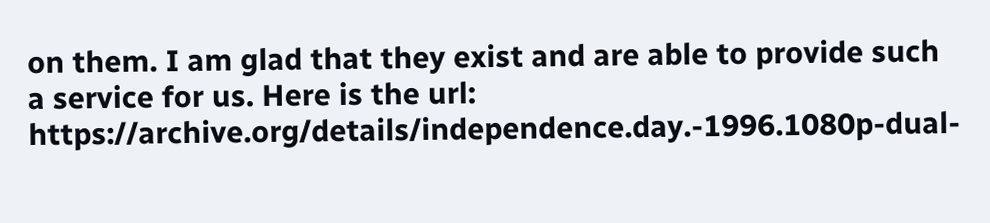on them. I am glad that they exist and are able to provide such a service for us. Here is the url: https://archive.org/details/independence.day.-1996.1080p-dual-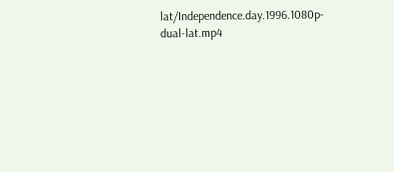lat/Independence.day.1996.1080p-dual-lat.mp4